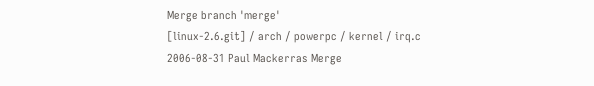Merge branch 'merge'
[linux-2.6.git] / arch / powerpc / kernel / irq.c
2006-08-31 Paul Mackerras Merge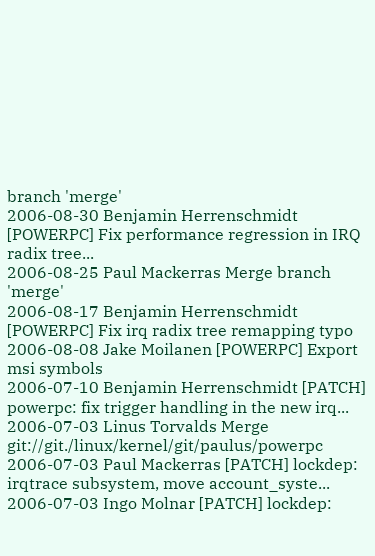branch 'merge'
2006-08-30 Benjamin Herrenschmidt [POWERPC] Fix performance regression in IRQ radix tree...
2006-08-25 Paul Mackerras Merge branch 'merge'
2006-08-17 Benjamin Herrenschmidt [POWERPC] Fix irq radix tree remapping typo
2006-08-08 Jake Moilanen [POWERPC] Export msi symbols
2006-07-10 Benjamin Herrenschmidt [PATCH] powerpc: fix trigger handling in the new irq...
2006-07-03 Linus Torvalds Merge git://git./linux/kernel/git/paulus/powerpc
2006-07-03 Paul Mackerras [PATCH] lockdep: irqtrace subsystem, move account_syste...
2006-07-03 Ingo Molnar [PATCH] lockdep: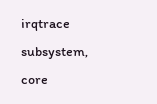irqtrace subsystem, core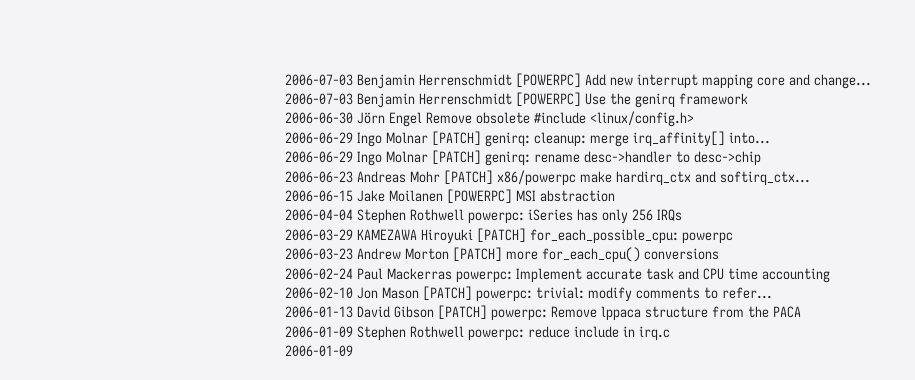2006-07-03 Benjamin Herrenschmidt [POWERPC] Add new interrupt mapping core and change...
2006-07-03 Benjamin Herrenschmidt [POWERPC] Use the genirq framework
2006-06-30 Jörn Engel Remove obsolete #include <linux/config.h>
2006-06-29 Ingo Molnar [PATCH] genirq: cleanup: merge irq_affinity[] into...
2006-06-29 Ingo Molnar [PATCH] genirq: rename desc->handler to desc->chip
2006-06-23 Andreas Mohr [PATCH] x86/powerpc make hardirq_ctx and softirq_ctx...
2006-06-15 Jake Moilanen [POWERPC] MSI abstraction
2006-04-04 Stephen Rothwell powerpc: iSeries has only 256 IRQs
2006-03-29 KAMEZAWA Hiroyuki [PATCH] for_each_possible_cpu: powerpc
2006-03-23 Andrew Morton [PATCH] more for_each_cpu() conversions
2006-02-24 Paul Mackerras powerpc: Implement accurate task and CPU time accounting
2006-02-10 Jon Mason [PATCH] powerpc: trivial: modify comments to refer...
2006-01-13 David Gibson [PATCH] powerpc: Remove lppaca structure from the PACA
2006-01-09 Stephen Rothwell powerpc: reduce include in irq.c
2006-01-09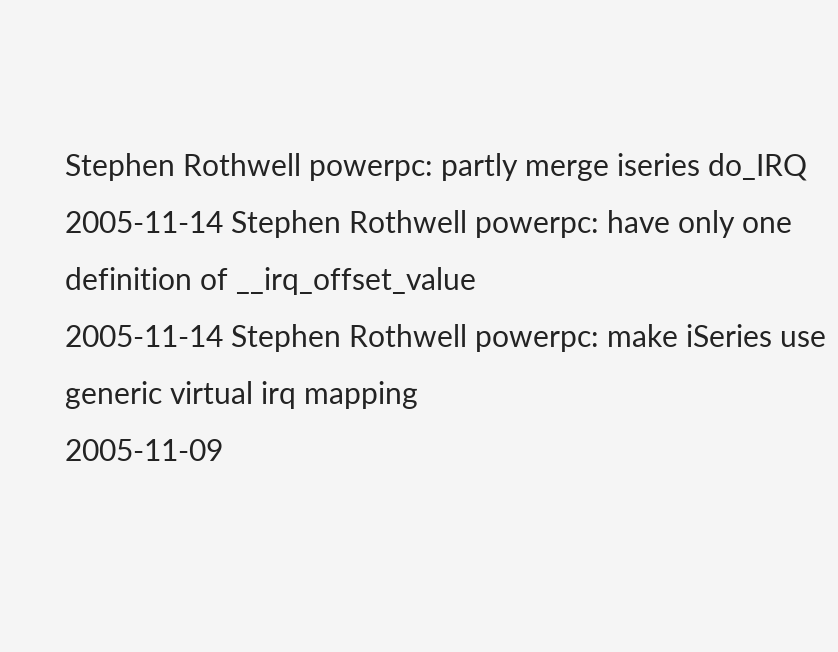Stephen Rothwell powerpc: partly merge iseries do_IRQ
2005-11-14 Stephen Rothwell powerpc: have only one definition of __irq_offset_value
2005-11-14 Stephen Rothwell powerpc: make iSeries use generic virtual irq mapping
2005-11-09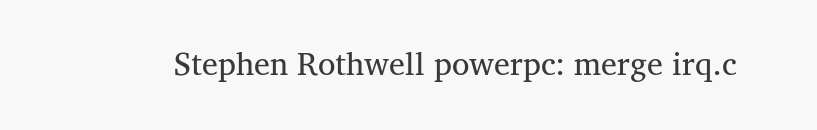Stephen Rothwell powerpc: merge irq.c